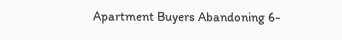Apartment Buyers Abandoning 6-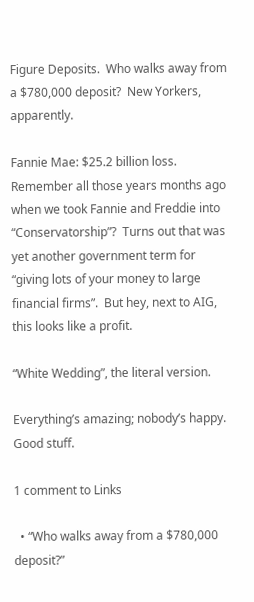Figure Deposits.  Who walks away from a $780,000 deposit?  New Yorkers, apparently.

Fannie Mae: $25.2 billion loss.  Remember all those years months ago when we took Fannie and Freddie into “Conservatorship”?  Turns out that was yet another government term for “giving lots of your money to large financial firms”.  But hey, next to AIG, this looks like a profit.

“White Wedding”, the literal version.

Everything’s amazing; nobody’s happy.  Good stuff.

1 comment to Links

  • “Who walks away from a $780,000 deposit?”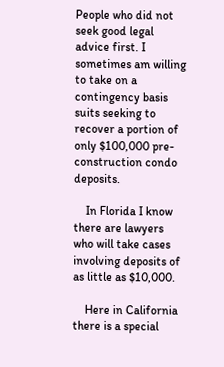People who did not seek good legal advice first. I sometimes am willing to take on a contingency basis suits seeking to recover a portion of only $100,000 pre-construction condo deposits.

    In Florida I know there are lawyers who will take cases involving deposits of as little as $10,000.

    Here in California there is a special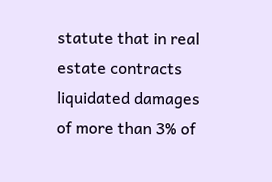statute that in real estate contracts liquidated damages of more than 3% of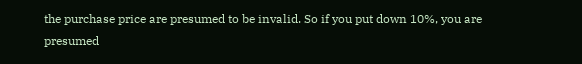the purchase price are presumed to be invalid. So if you put down 10%, you are presumed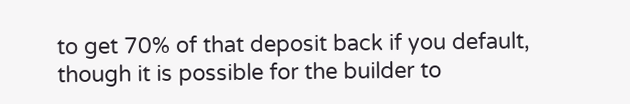to get 70% of that deposit back if you default, though it is possible for the builder to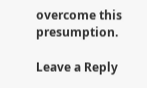overcome this presumption.

Leave a Reply